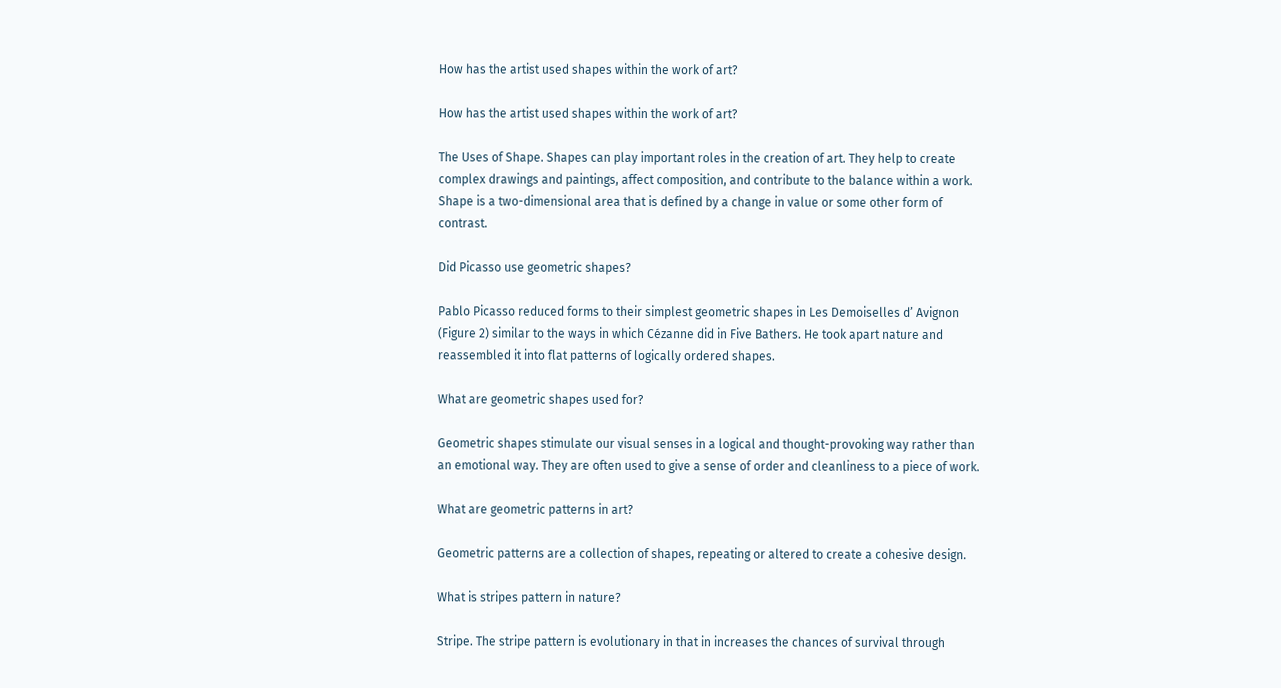How has the artist used shapes within the work of art?

How has the artist used shapes within the work of art?

The Uses of Shape. Shapes can play important roles in the creation of art. They help to create complex drawings and paintings, affect composition, and contribute to the balance within a work. Shape is a two-dimensional area that is defined by a change in value or some other form of contrast.

Did Picasso use geometric shapes?

Pablo Picasso reduced forms to their simplest geometric shapes in Les Demoiselles d’ Avignon (Figure 2) similar to the ways in which Cézanne did in Five Bathers. He took apart nature and reassembled it into flat patterns of logically ordered shapes.

What are geometric shapes used for?

Geometric shapes stimulate our visual senses in a logical and thought-provoking way rather than an emotional way. They are often used to give a sense of order and cleanliness to a piece of work.

What are geometric patterns in art?

Geometric patterns are a collection of shapes, repeating or altered to create a cohesive design.

What is stripes pattern in nature?

Stripe. The stripe pattern is evolutionary in that in increases the chances of survival through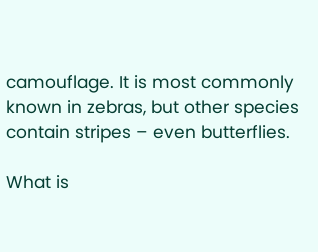camouflage. It is most commonly known in zebras, but other species contain stripes – even butterflies.

What is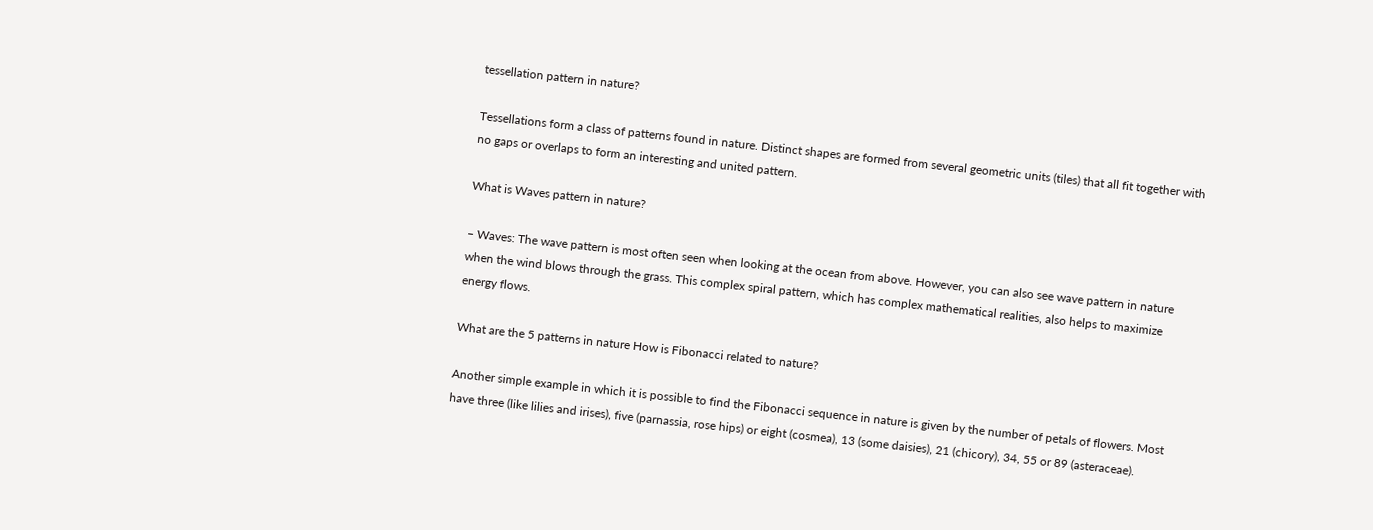tessellation pattern in nature?

Tessellations form a class of patterns found in nature. Distinct shapes are formed from several geometric units (tiles) that all fit together with no gaps or overlaps to form an interesting and united pattern.

What is Waves pattern in nature?

– Waves: The wave pattern is most often seen when looking at the ocean from above. However, you can also see wave pattern in nature when the wind blows through the grass. This complex spiral pattern, which has complex mathematical realities, also helps to maximize energy flows.

What are the 5 patterns in nature How is Fibonacci related to nature?

Another simple example in which it is possible to find the Fibonacci sequence in nature is given by the number of petals of flowers. Most have three (like lilies and irises), five (parnassia, rose hips) or eight (cosmea), 13 (some daisies), 21 (chicory), 34, 55 or 89 (asteraceae).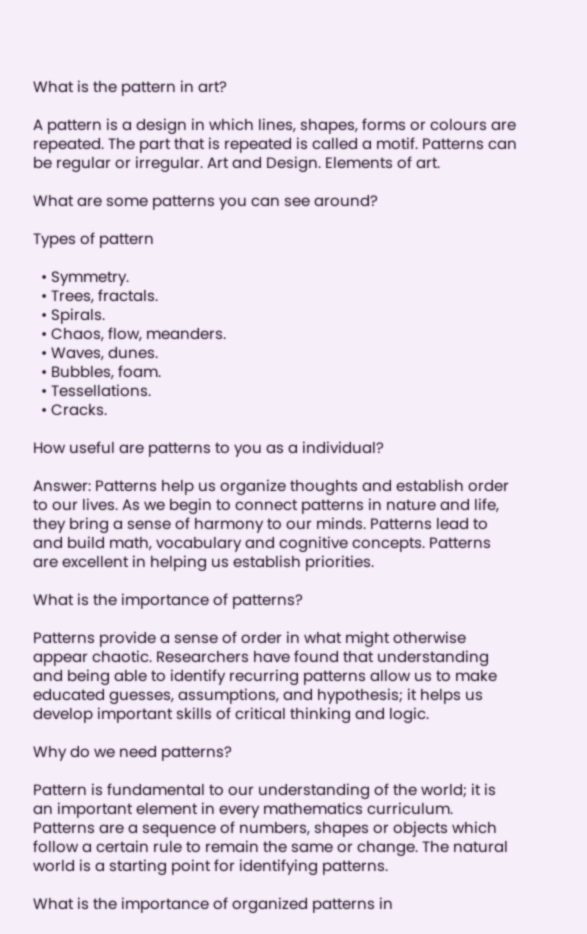What is the pattern in art?

A pattern is a design in which lines, shapes, forms or colours are repeated. The part that is repeated is called a motif. Patterns can be regular or irregular. Art and Design. Elements of art.

What are some patterns you can see around?

Types of pattern

  • Symmetry.
  • Trees, fractals.
  • Spirals.
  • Chaos, flow, meanders.
  • Waves, dunes.
  • Bubbles, foam.
  • Tessellations.
  • Cracks.

How useful are patterns to you as a individual?

Answer: Patterns help us organize thoughts and establish order to our lives. As we begin to connect patterns in nature and life, they bring a sense of harmony to our minds. Patterns lead to and build math, vocabulary and cognitive concepts. Patterns are excellent in helping us establish priorities.

What is the importance of patterns?

Patterns provide a sense of order in what might otherwise appear chaotic. Researchers have found that understanding and being able to identify recurring patterns allow us to make educated guesses, assumptions, and hypothesis; it helps us develop important skills of critical thinking and logic.

Why do we need patterns?

Pattern is fundamental to our understanding of the world; it is an important element in every mathematics curriculum. Patterns are a sequence of numbers, shapes or objects which follow a certain rule to remain the same or change. The natural world is a starting point for identifying patterns.

What is the importance of organized patterns in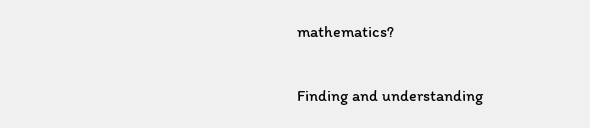mathematics?

Finding and understanding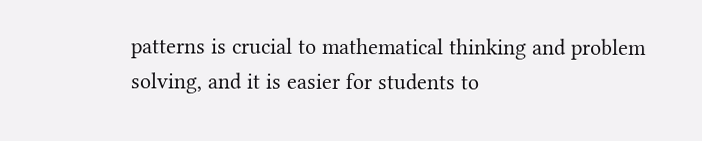patterns is crucial to mathematical thinking and problem solving, and it is easier for students to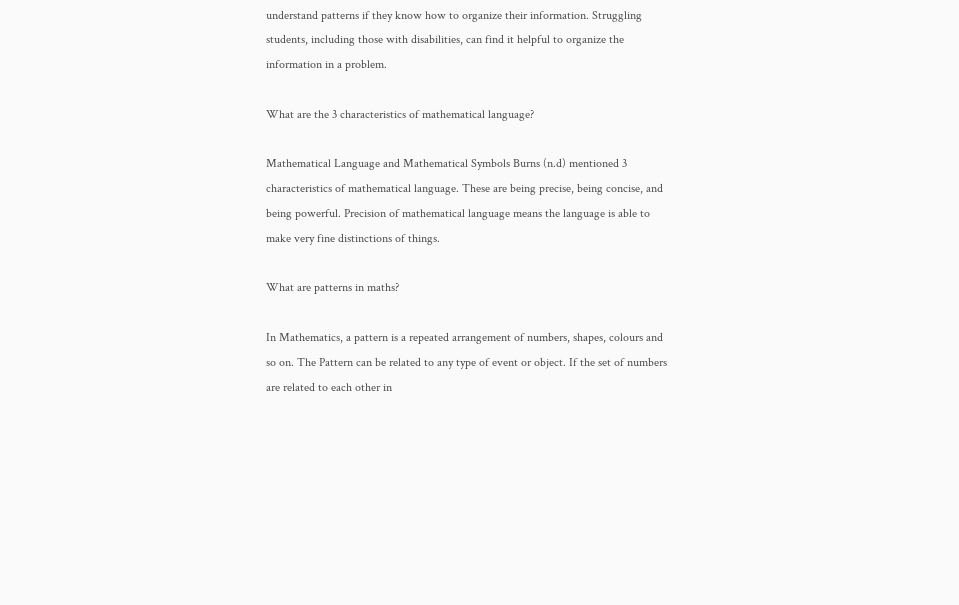understand patterns if they know how to organize their information. Struggling students, including those with disabilities, can find it helpful to organize the information in a problem.

What are the 3 characteristics of mathematical language?

Mathematical Language and Mathematical Symbols Burns (n.d) mentioned 3 characteristics of mathematical language. These are being precise, being concise, and being powerful. Precision of mathematical language means the language is able to make very fine distinctions of things.

What are patterns in maths?

In Mathematics, a pattern is a repeated arrangement of numbers, shapes, colours and so on. The Pattern can be related to any type of event or object. If the set of numbers are related to each other in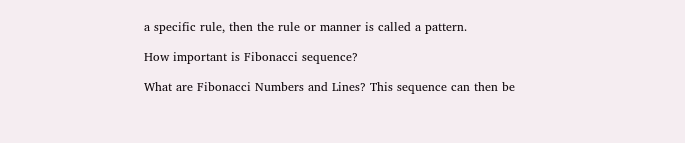a specific rule, then the rule or manner is called a pattern.

How important is Fibonacci sequence?

What are Fibonacci Numbers and Lines? This sequence can then be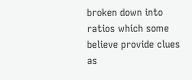broken down into ratios which some believe provide clues as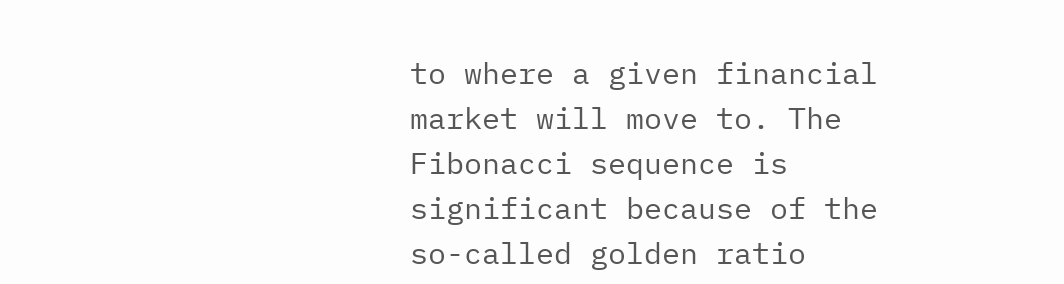to where a given financial market will move to. The Fibonacci sequence is significant because of the so-called golden ratio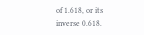of 1.618, or its inverse 0.618.